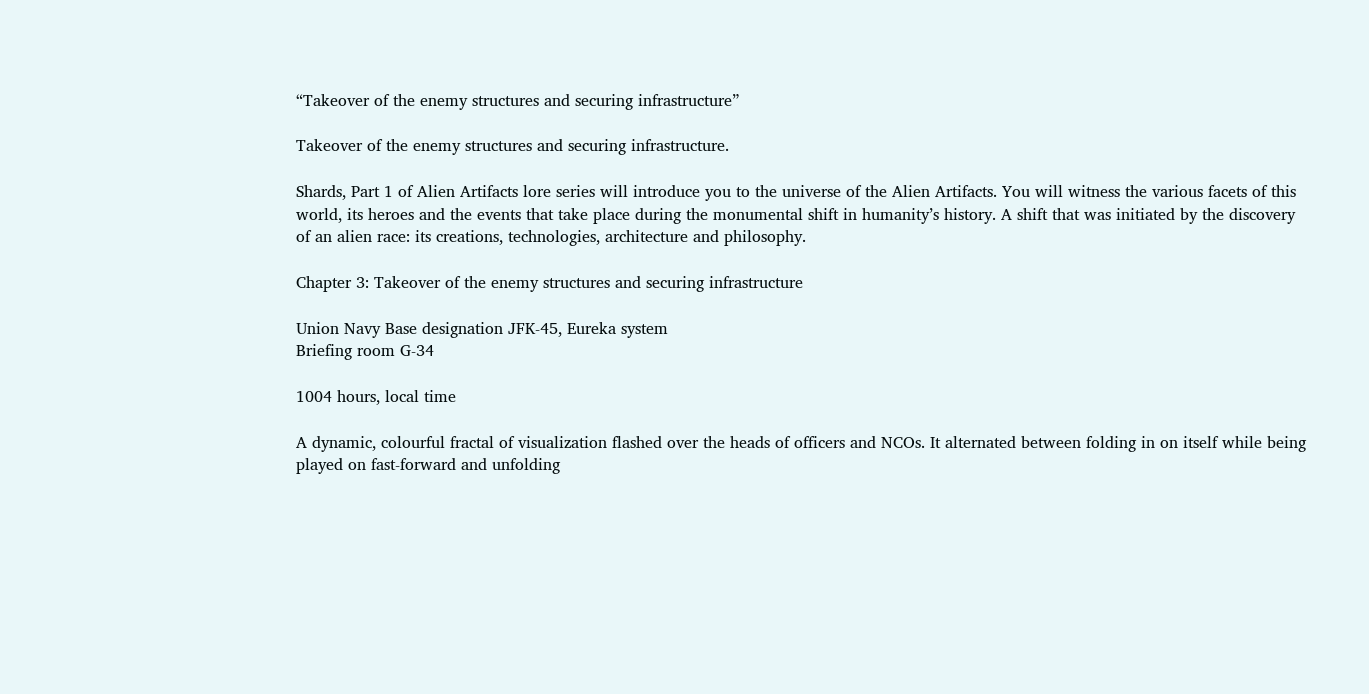“Takeover of the enemy structures and securing infrastructure”

Takeover of the enemy structures and securing infrastructure.

Shards, Part 1 of Alien Artifacts lore series will introduce you to the universe of the Alien Artifacts. You will witness the various facets of this world, its heroes and the events that take place during the monumental shift in humanity’s history. A shift that was initiated by the discovery of an alien race: its creations, technologies, architecture and philosophy.

Chapter 3: Takeover of the enemy structures and securing infrastructure

Union Navy Base designation JFK-45, Eureka system
Briefing room G-34

1004 hours, local time

A dynamic, colourful fractal of visualization flashed over the heads of officers and NCOs. It alternated between folding in on itself while being played on fast-forward and unfolding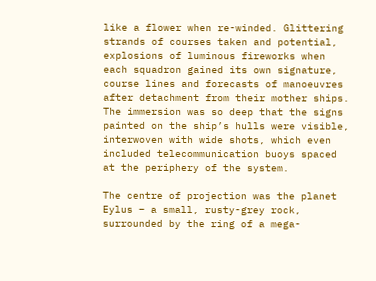like a flower when re-winded. Glittering strands of courses taken and potential, explosions of luminous fireworks when each squadron gained its own signature, course lines and forecasts of manoeuvres after detachment from their mother ships. The immersion was so deep that the signs painted on the ship’s hulls were visible, interwoven with wide shots, which even included telecommunication buoys spaced at the periphery of the system.

The centre of projection was the planet Eylus – a small, rusty-grey rock, surrounded by the ring of a mega-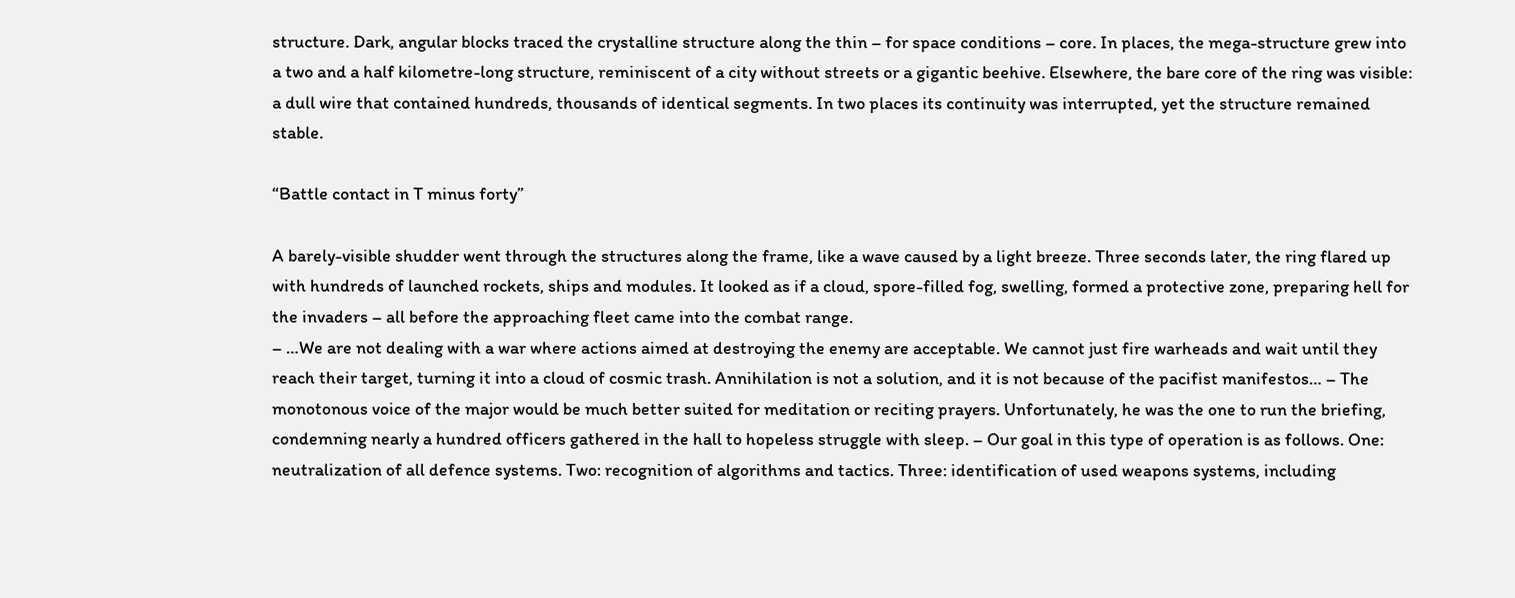structure. Dark, angular blocks traced the crystalline structure along the thin – for space conditions – core. In places, the mega-structure grew into a two and a half kilometre-long structure, reminiscent of a city without streets or a gigantic beehive. Elsewhere, the bare core of the ring was visible: a dull wire that contained hundreds, thousands of identical segments. In two places its continuity was interrupted, yet the structure remained stable.

“Battle contact in T minus forty”

A barely-visible shudder went through the structures along the frame, like a wave caused by a light breeze. Three seconds later, the ring flared up with hundreds of launched rockets, ships and modules. It looked as if a cloud, spore-filled fog, swelling, formed a protective zone, preparing hell for the invaders – all before the approaching fleet came into the combat range.
– …We are not dealing with a war where actions aimed at destroying the enemy are acceptable. We cannot just fire warheads and wait until they reach their target, turning it into a cloud of cosmic trash. Annihilation is not a solution, and it is not because of the pacifist manifestos… – The monotonous voice of the major would be much better suited for meditation or reciting prayers. Unfortunately, he was the one to run the briefing, condemning nearly a hundred officers gathered in the hall to hopeless struggle with sleep. – Our goal in this type of operation is as follows. One: neutralization of all defence systems. Two: recognition of algorithms and tactics. Three: identification of used weapons systems, including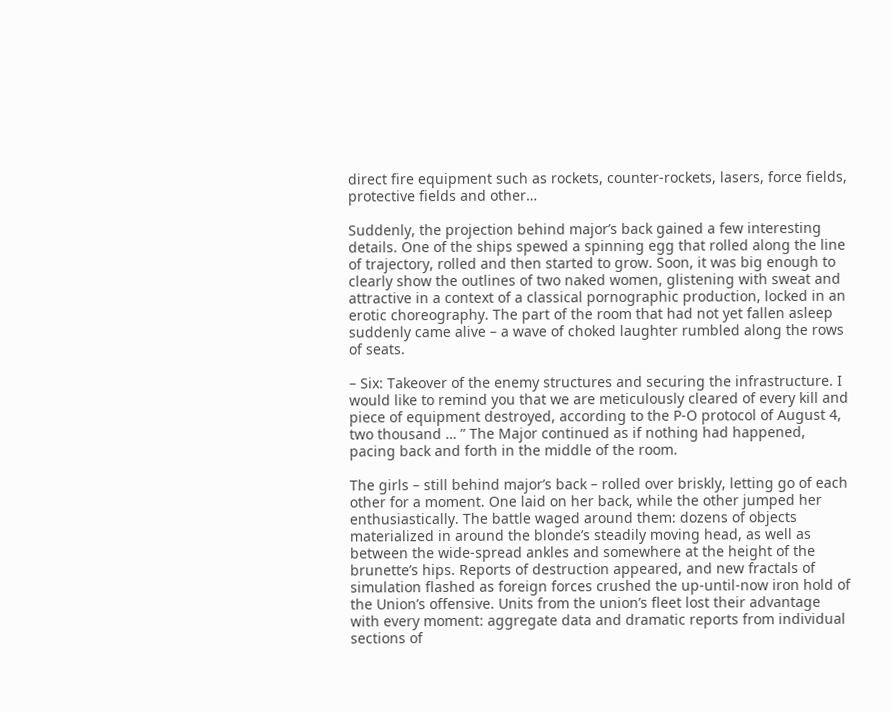direct fire equipment such as rockets, counter-rockets, lasers, force fields, protective fields and other…

Suddenly, the projection behind major’s back gained a few interesting details. One of the ships spewed a spinning egg that rolled along the line of trajectory, rolled and then started to grow. Soon, it was big enough to clearly show the outlines of two naked women, glistening with sweat and attractive in a context of a classical pornographic production, locked in an erotic choreography. The part of the room that had not yet fallen asleep suddenly came alive – a wave of choked laughter rumbled along the rows of seats.

– Six: Takeover of the enemy structures and securing the infrastructure. I would like to remind you that we are meticulously cleared of every kill and piece of equipment destroyed, according to the P-O protocol of August 4, two thousand … ” The Major continued as if nothing had happened, pacing back and forth in the middle of the room.

The girls – still behind major’s back – rolled over briskly, letting go of each other for a moment. One laid on her back, while the other jumped her enthusiastically. The battle waged around them: dozens of objects materialized in around the blonde’s steadily moving head, as well as between the wide-spread ankles and somewhere at the height of the brunette’s hips. Reports of destruction appeared, and new fractals of simulation flashed as foreign forces crushed the up-until-now iron hold of the Union’s offensive. Units from the union’s fleet lost their advantage with every moment: aggregate data and dramatic reports from individual sections of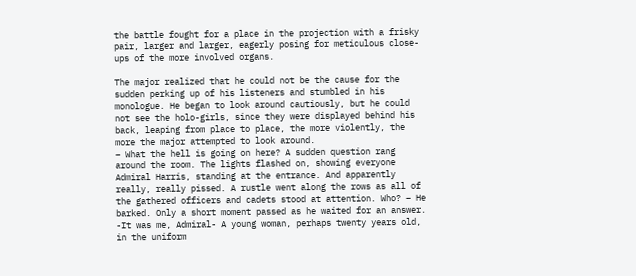the battle fought for a place in the projection with a frisky pair, larger and larger, eagerly posing for meticulous close-ups of the more involved organs.

The major realized that he could not be the cause for the sudden perking up of his listeners and stumbled in his monologue. He began to look around cautiously, but he could not see the holo-girls, since they were displayed behind his back, leaping from place to place, the more violently, the more the major attempted to look around.
– What the hell is going on here? A sudden question rang around the room. The lights flashed on, showing everyone Admiral Harris, standing at the entrance. And apparently really, really pissed. A rustle went along the rows as all of the gathered officers and cadets stood at attention. Who? – He barked. Only a short moment passed as he waited for an answer.
-It was me, Admiral- A young woman, perhaps twenty years old, in the uniform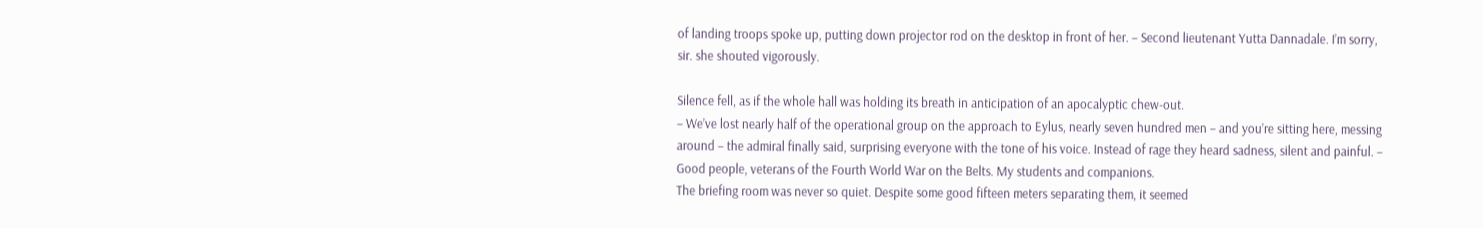of landing troops spoke up, putting down projector rod on the desktop in front of her. – Second lieutenant Yutta Dannadale. I’m sorry, sir. she shouted vigorously.

Silence fell, as if the whole hall was holding its breath in anticipation of an apocalyptic chew-out.
– We’ve lost nearly half of the operational group on the approach to Eylus, nearly seven hundred men – and you’re sitting here, messing around – the admiral finally said, surprising everyone with the tone of his voice. Instead of rage they heard sadness, silent and painful. – Good people, veterans of the Fourth World War on the Belts. My students and companions.
The briefing room was never so quiet. Despite some good fifteen meters separating them, it seemed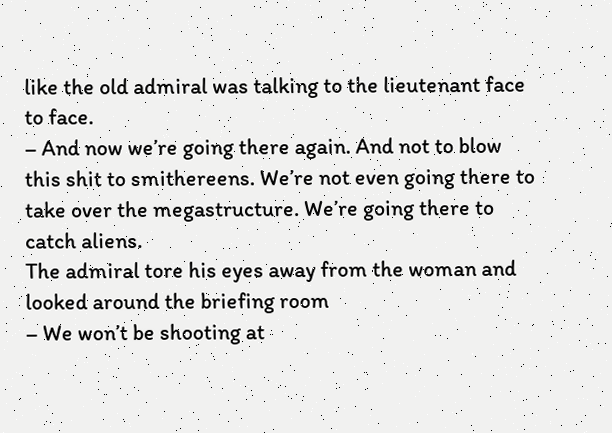like the old admiral was talking to the lieutenant face to face.
– And now we’re going there again. And not to blow this shit to smithereens. We’re not even going there to take over the megastructure. We’re going there to catch aliens.
The admiral tore his eyes away from the woman and looked around the briefing room
– We won’t be shooting at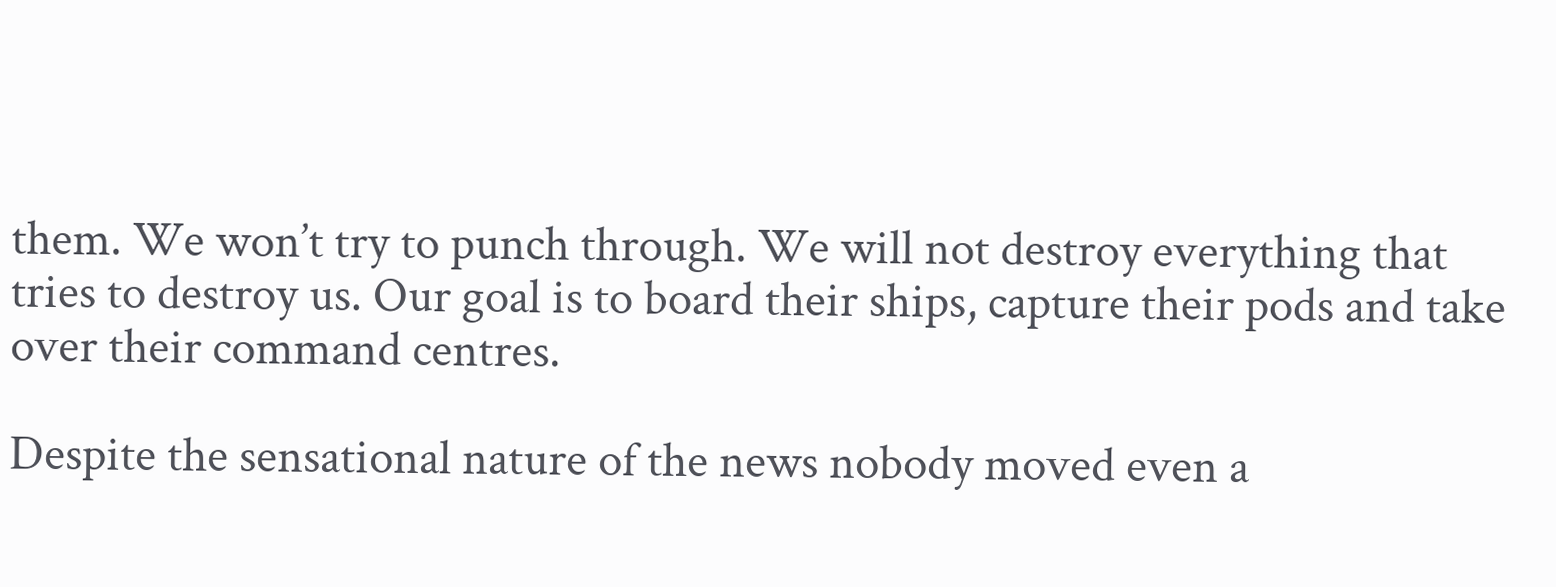them. We won’t try to punch through. We will not destroy everything that tries to destroy us. Our goal is to board their ships, capture their pods and take over their command centres.

Despite the sensational nature of the news nobody moved even a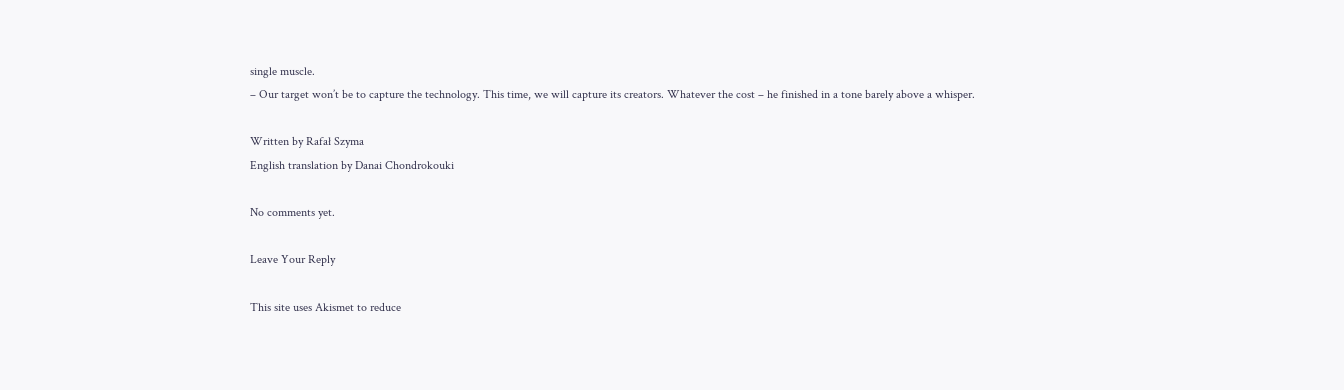single muscle.
– Our target won’t be to capture the technology. This time, we will capture its creators. Whatever the cost – he finished in a tone barely above a whisper.

Written by Rafał Szyma
English translation by Danai Chondrokouki

No comments yet.

Leave Your Reply

This site uses Akismet to reduce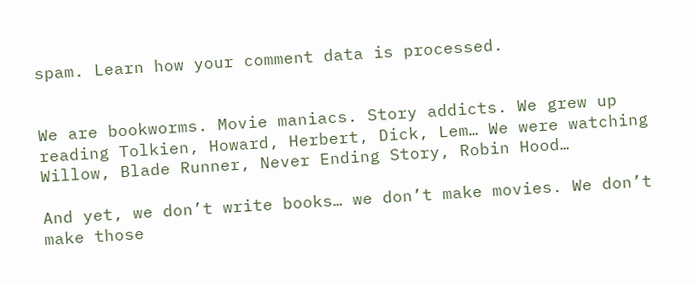spam. Learn how your comment data is processed.


We are bookworms. Movie maniacs. Story addicts. We grew up reading Tolkien, Howard, Herbert, Dick, Lem… We were watching Willow, Blade Runner, Never Ending Story, Robin Hood…

And yet, we don’t write books… we don’t make movies. We don’t make those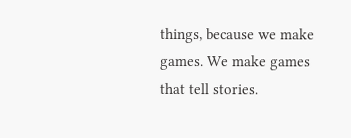things, because we make games. We make games that tell stories.